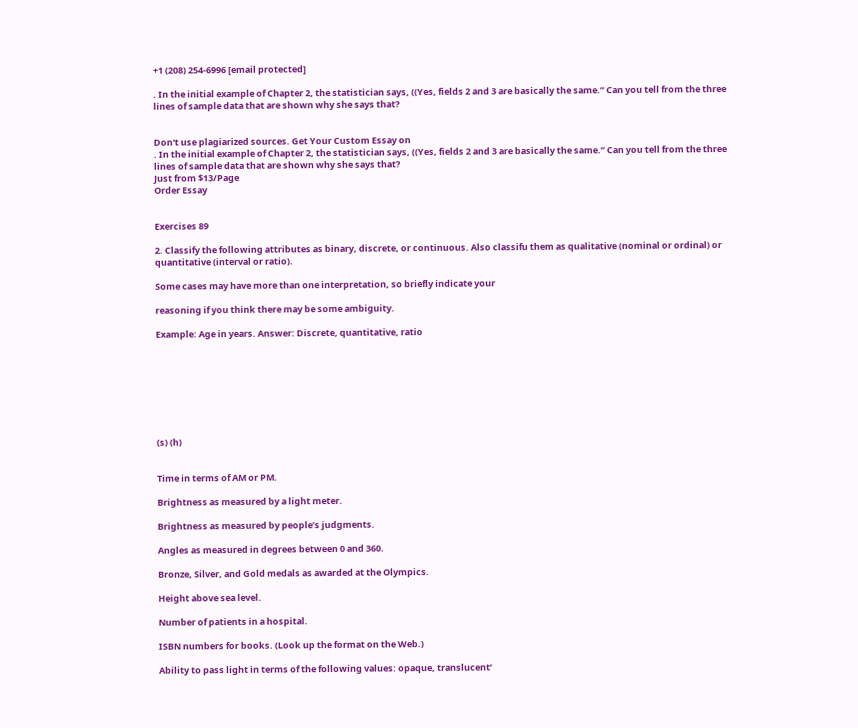+1 (208) 254-6996 [email protected]

. In the initial example of Chapter 2, the statistician says, ((Yes, fields 2 and 3 are basically the same.” Can you tell from the three lines of sample data that are shown why she says that?


Don't use plagiarized sources. Get Your Custom Essay on
. In the initial example of Chapter 2, the statistician says, ((Yes, fields 2 and 3 are basically the same.” Can you tell from the three lines of sample data that are shown why she says that?
Just from $13/Page
Order Essay


Exercises 89

2. Classify the following attributes as binary, discrete, or continuous. Also classifu them as qualitative (nominal or ordinal) or quantitative (interval or ratio).

Some cases may have more than one interpretation, so briefly indicate your

reasoning if you think there may be some ambiguity.

Example: Age in years. Answer: Discrete, quantitative, ratio








(s) (h)


Time in terms of AM or PM.

Brightness as measured by a light meter.

Brightness as measured by people’s judgments.

Angles as measured in degrees between 0 and 360.

Bronze, Silver, and Gold medals as awarded at the Olympics.

Height above sea level.

Number of patients in a hospital.

ISBN numbers for books. (Look up the format on the Web.)

Ability to pass light in terms of the following values: opaque, translucent’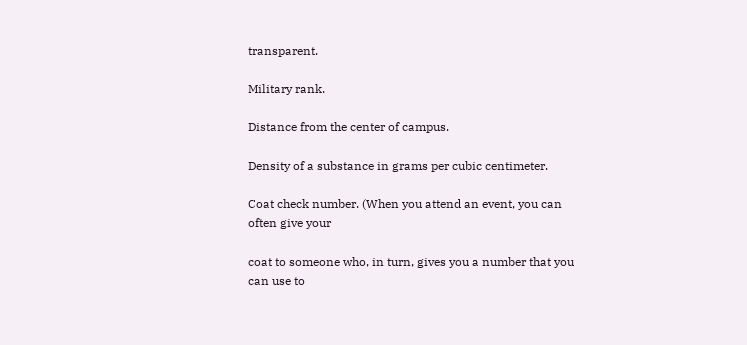transparent.

Military rank.

Distance from the center of campus.

Density of a substance in grams per cubic centimeter.

Coat check number. (When you attend an event, you can often give your

coat to someone who, in turn, gives you a number that you can use to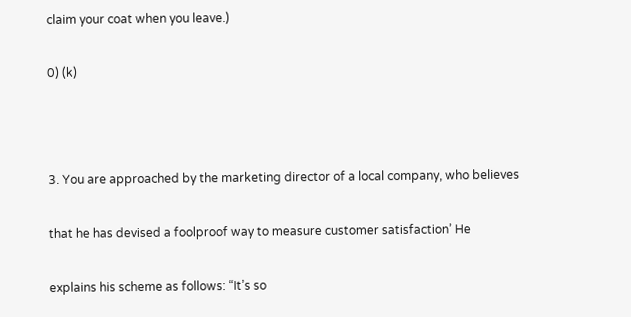claim your coat when you leave.)

0) (k)



3. You are approached by the marketing director of a local company, who believes

that he has devised a foolproof way to measure customer satisfaction’ He

explains his scheme as follows: “It’s so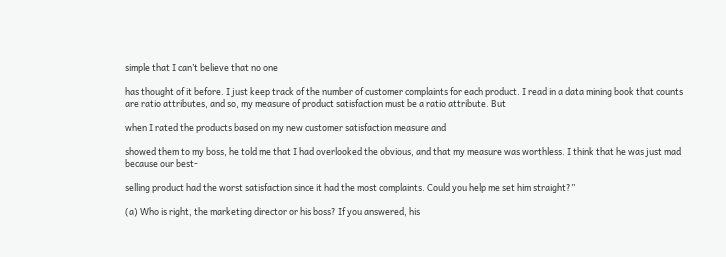simple that I can’t believe that no one

has thought of it before. I just keep track of the number of customer complaints for each product. I read in a data mining book that counts are ratio attributes, and so, my measure of product satisfaction must be a ratio attribute. But

when I rated the products based on my new customer satisfaction measure and

showed them to my boss, he told me that I had overlooked the obvious, and that my measure was worthless. I think that he was just mad because our best-

selling product had the worst satisfaction since it had the most complaints. Could you help me set him straight?”

(a) Who is right, the marketing director or his boss? If you answered, his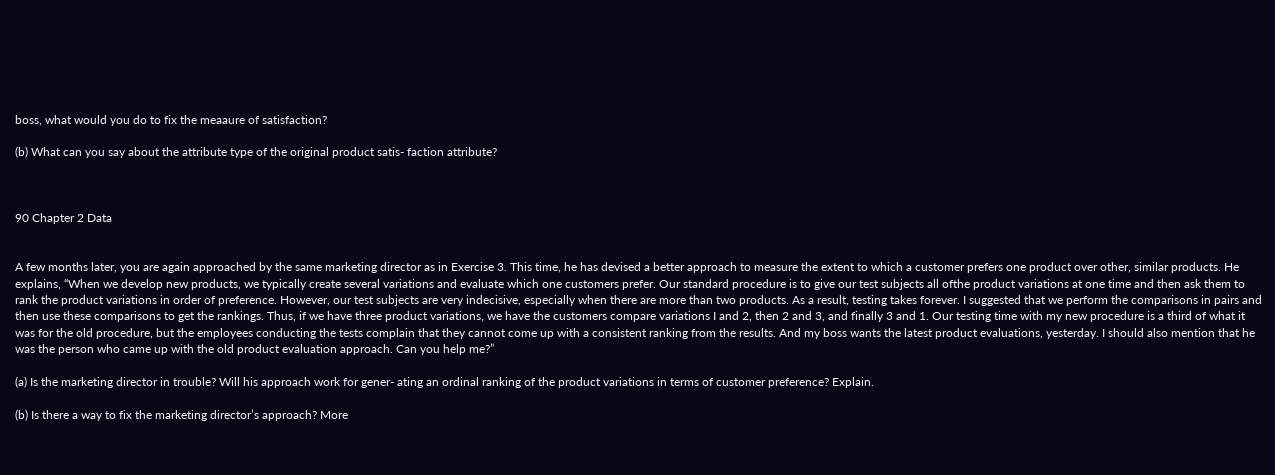boss, what would you do to fix the meaaure of satisfaction?

(b) What can you say about the attribute type of the original product satis- faction attribute?



90 Chapter 2 Data


A few months later, you are again approached by the same marketing director as in Exercise 3. This time, he has devised a better approach to measure the extent to which a customer prefers one product over other, similar products. He explains, “When we develop new products, we typically create several variations and evaluate which one customers prefer. Our standard procedure is to give our test subjects all ofthe product variations at one time and then ask them to rank the product variations in order of preference. However, our test subjects are very indecisive, especially when there are more than two products. As a result, testing takes forever. I suggested that we perform the comparisons in pairs and then use these comparisons to get the rankings. Thus, if we have three product variations, we have the customers compare variations I and 2, then 2 and 3, and finally 3 and 1. Our testing time with my new procedure is a third of what it was for the old procedure, but the employees conducting the tests complain that they cannot come up with a consistent ranking from the results. And my boss wants the latest product evaluations, yesterday. I should also mention that he was the person who came up with the old product evaluation approach. Can you help me?”

(a) Is the marketing director in trouble? Will his approach work for gener- ating an ordinal ranking of the product variations in terms of customer preference? Explain.

(b) Is there a way to fix the marketing director’s approach? More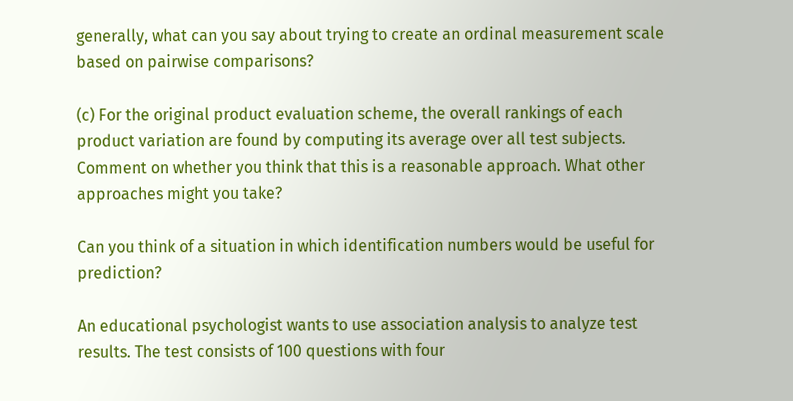generally, what can you say about trying to create an ordinal measurement scale based on pairwise comparisons?

(c) For the original product evaluation scheme, the overall rankings of each product variation are found by computing its average over all test subjects. Comment on whether you think that this is a reasonable approach. What other approaches might you take?

Can you think of a situation in which identification numbers would be useful for prediction?

An educational psychologist wants to use association analysis to analyze test results. The test consists of 100 questions with four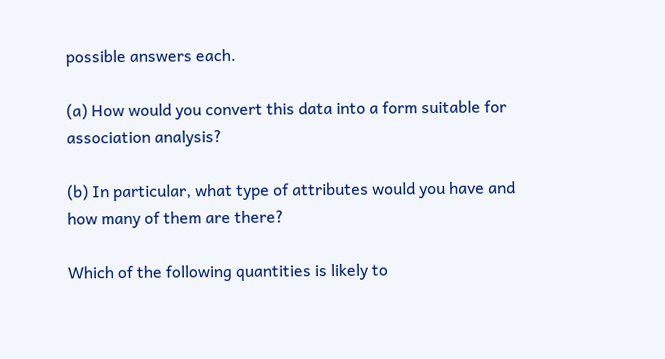possible answers each.

(a) How would you convert this data into a form suitable for association analysis?

(b) In particular, what type of attributes would you have and how many of them are there?

Which of the following quantities is likely to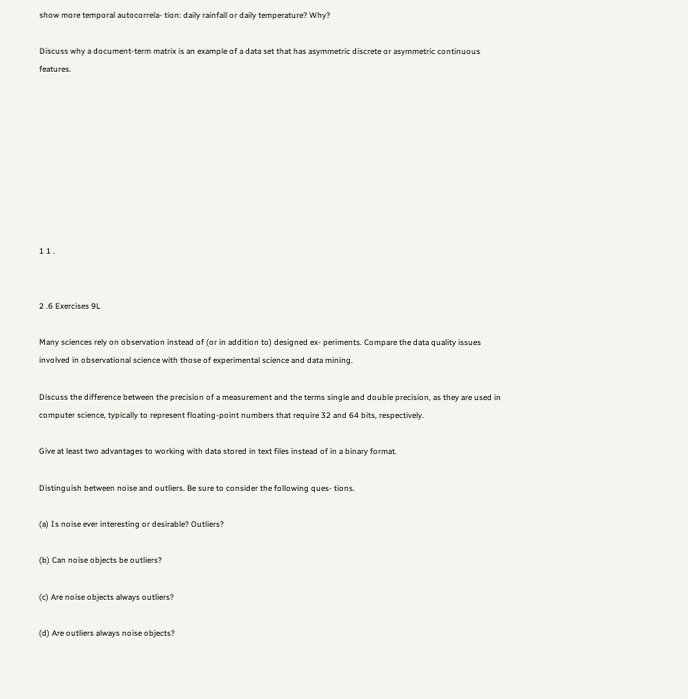show more temporal autocorrela- tion: daily rainfall or daily temperature? Why?

Discuss why a document-term matrix is an example of a data set that has asymmetric discrete or asymmetric continuous features.









1 1 .


2 .6 Exercises 9L

Many sciences rely on observation instead of (or in addition to) designed ex- periments. Compare the data quality issues involved in observational science with those of experimental science and data mining.

Discuss the difference between the precision of a measurement and the terms single and double precision, as they are used in computer science, typically to represent floating-point numbers that require 32 and 64 bits, respectively.

Give at least two advantages to working with data stored in text files instead of in a binary format.

Distinguish between noise and outliers. Be sure to consider the following ques- tions.

(a) Is noise ever interesting or desirable? Outliers?

(b) Can noise objects be outliers?

(c) Are noise objects always outliers?

(d) Are outliers always noise objects?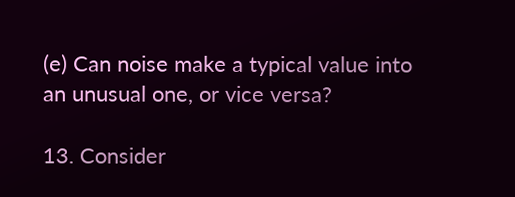(e) Can noise make a typical value into an unusual one, or vice versa?

13. Consider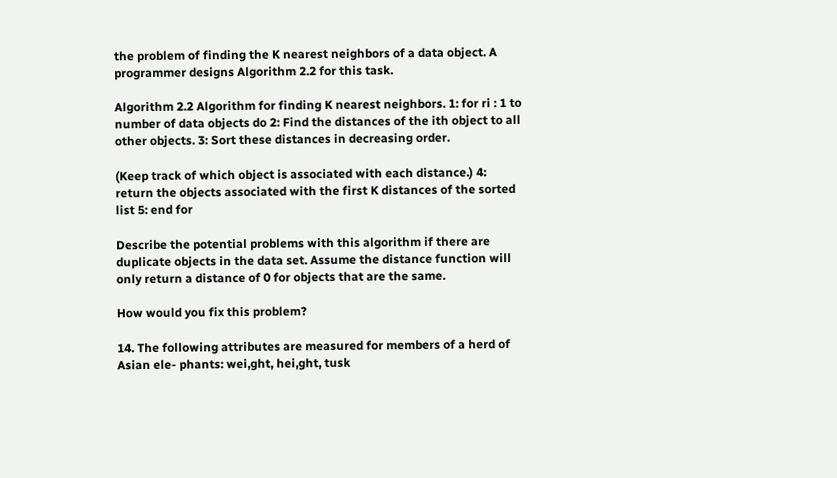the problem of finding the K nearest neighbors of a data object. A programmer designs Algorithm 2.2 for this task.

Algorithm 2.2 Algorithm for finding K nearest neighbors. 1: for ri : 1 to number of data objects do 2: Find the distances of the ith object to all other objects. 3: Sort these distances in decreasing order.

(Keep track of which object is associated with each distance.) 4: return the objects associated with the first K distances of the sorted list 5: end for

Describe the potential problems with this algorithm if there are duplicate objects in the data set. Assume the distance function will only return a distance of 0 for objects that are the same.

How would you fix this problem?

14. The following attributes are measured for members of a herd of Asian ele- phants: wei,ght, hei,ght, tusk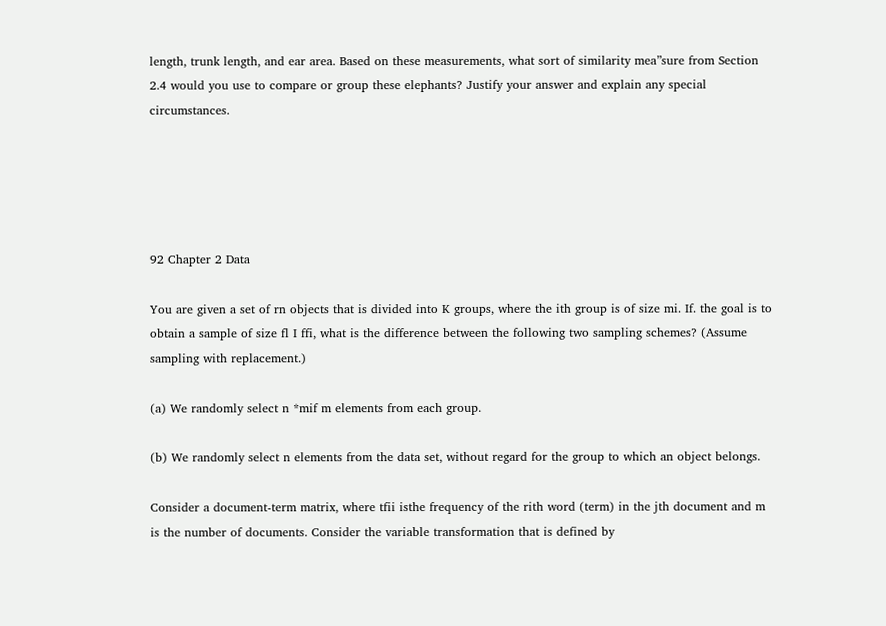length, trunk length, and ear area. Based on these measurements, what sort of similarity mea”sure from Section 2.4 would you use to compare or group these elephants? Justify your answer and explain any special circumstances.





92 Chapter 2 Data

You are given a set of rn objects that is divided into K groups, where the ith group is of size mi. If. the goal is to obtain a sample of size fl I ffi, what is the difference between the following two sampling schemes? (Assume sampling with replacement.)

(a) We randomly select n *mif m elements from each group.

(b) We randomly select n elements from the data set, without regard for the group to which an object belongs.

Consider a document-term matrix, where tfii isthe frequency of the rith word (term) in the jth document and m is the number of documents. Consider the variable transformation that is defined by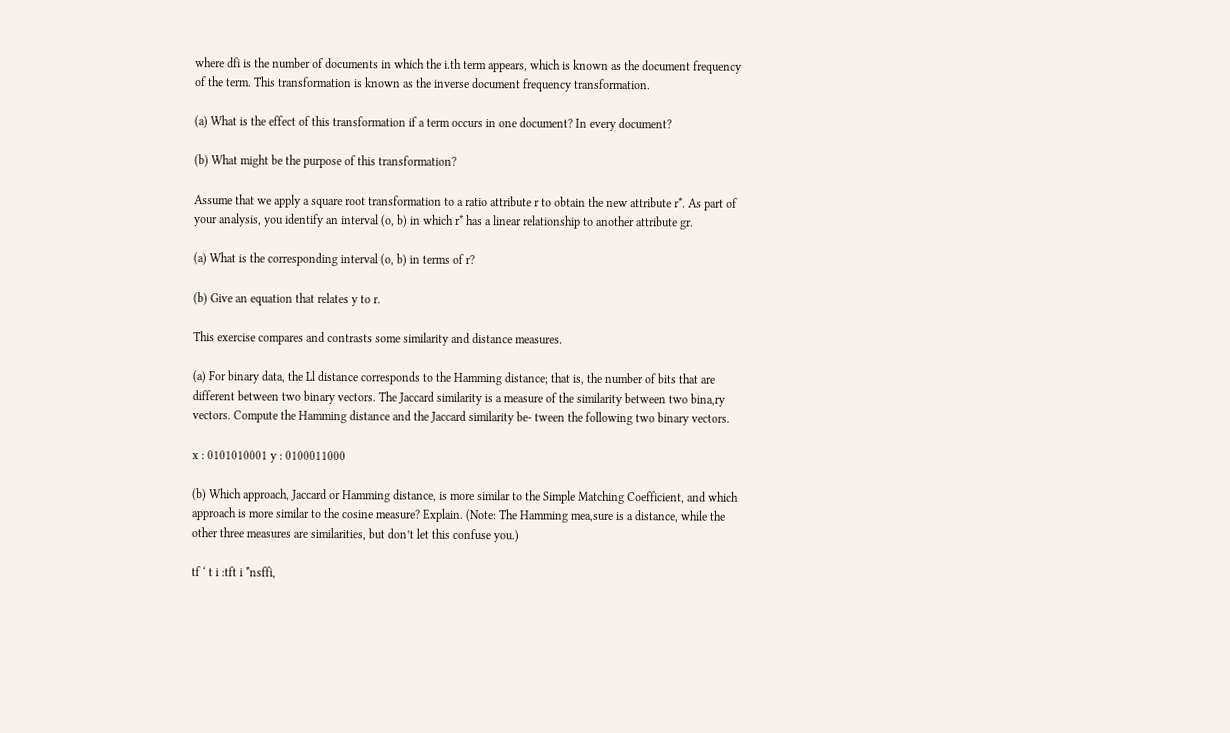where dfi is the number of documents in which the i.th term appears, which is known as the document frequency of the term. This transformation is known as the inverse document frequency transformation.

(a) What is the effect of this transformation if a term occurs in one document? In every document?

(b) What might be the purpose of this transformation?

Assume that we apply a square root transformation to a ratio attribute r to obtain the new attribute r*. As part of your analysis, you identify an interval (o, b) in which r* has a linear relationship to another attribute gr.

(a) What is the corresponding interval (o, b) in terms of r?

(b) Give an equation that relates y to r.

This exercise compares and contrasts some similarity and distance measures.

(a) For binary data, the Ll distance corresponds to the Hamming distance; that is, the number of bits that are different between two binary vectors. The Jaccard similarity is a measure of the similarity between two bina,ry vectors. Compute the Hamming distance and the Jaccard similarity be- tween the following two binary vectors.

x : 0101010001 y : 0100011000

(b) Which approach, Jaccard or Hamming distance, is more similar to the Simple Matching Coefficient, and which approach is more similar to the cosine measure? Explain. (Note: The Hamming mea,sure is a distance, while the other three measures are similarities, but don’t let this confuse you.)

tf ‘ t i :tft i *nsffi,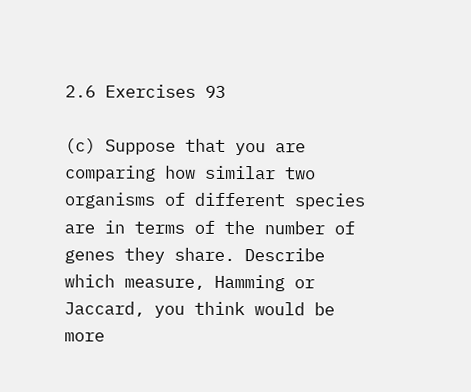2.6 Exercises 93

(c) Suppose that you are comparing how similar two organisms of different species are in terms of the number of genes they share. Describe which measure, Hamming or Jaccard, you think would be more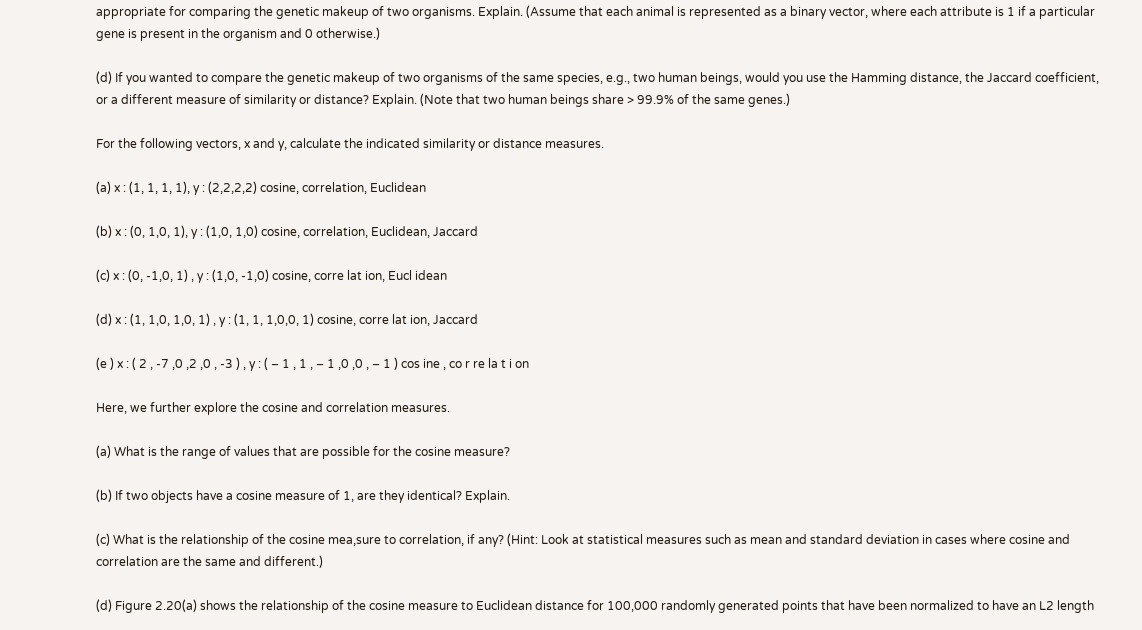appropriate for comparing the genetic makeup of two organisms. Explain. (Assume that each animal is represented as a binary vector, where each attribute is 1 if a particular gene is present in the organism and 0 otherwise.)

(d) If you wanted to compare the genetic makeup of two organisms of the same species, e.g., two human beings, would you use the Hamming distance, the Jaccard coefficient, or a different measure of similarity or distance? Explain. (Note that two human beings share > 99.9% of the same genes.)

For the following vectors, x and y, calculate the indicated similarity or distance measures.

(a) x : (1, 1, 1, 1), y : (2,2,2,2) cosine, correlation, Euclidean

(b) x : (0, 1,0, 1), y : (1,0, 1,0) cosine, correlation, Euclidean, Jaccard

(c) x : (0, -1,0, 1) , y : (1,0, -1,0) cosine, corre lat ion, Eucl idean

(d) x : (1, 1,0, 1,0, 1) , y : (1, 1, 1,0,0, 1) cosine, corre lat ion, Jaccard

(e ) x : ( 2 , -7 ,0 ,2 ,0 , -3 ) , y : ( – 1 , 1 , – 1 ,0 ,0 , – 1 ) cos ine , co r re la t i on

Here, we further explore the cosine and correlation measures.

(a) What is the range of values that are possible for the cosine measure?

(b) If two objects have a cosine measure of 1, are they identical? Explain.

(c) What is the relationship of the cosine mea,sure to correlation, if any? (Hint: Look at statistical measures such as mean and standard deviation in cases where cosine and correlation are the same and different.)

(d) Figure 2.20(a) shows the relationship of the cosine measure to Euclidean distance for 100,000 randomly generated points that have been normalized to have an L2 length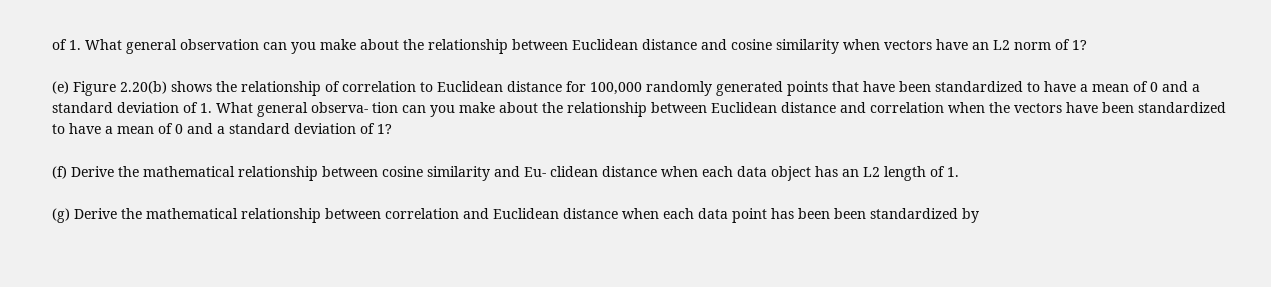of 1. What general observation can you make about the relationship between Euclidean distance and cosine similarity when vectors have an L2 norm of 1?

(e) Figure 2.20(b) shows the relationship of correlation to Euclidean distance for 100,000 randomly generated points that have been standardized to have a mean of 0 and a standard deviation of 1. What general observa- tion can you make about the relationship between Euclidean distance and correlation when the vectors have been standardized to have a mean of 0 and a standard deviation of 1?

(f) Derive the mathematical relationship between cosine similarity and Eu- clidean distance when each data object has an L2 length of 1.

(g) Derive the mathematical relationship between correlation and Euclidean distance when each data point has been been standardized by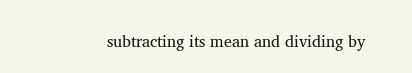subtracting its mean and dividing by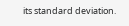its standard deviation.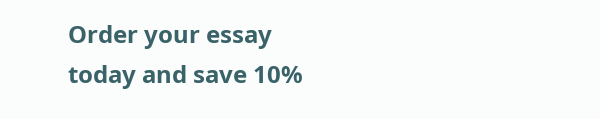Order your essay today and save 10%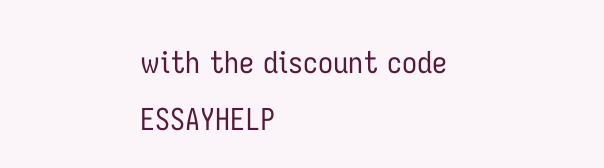with the discount code ESSAYHELP